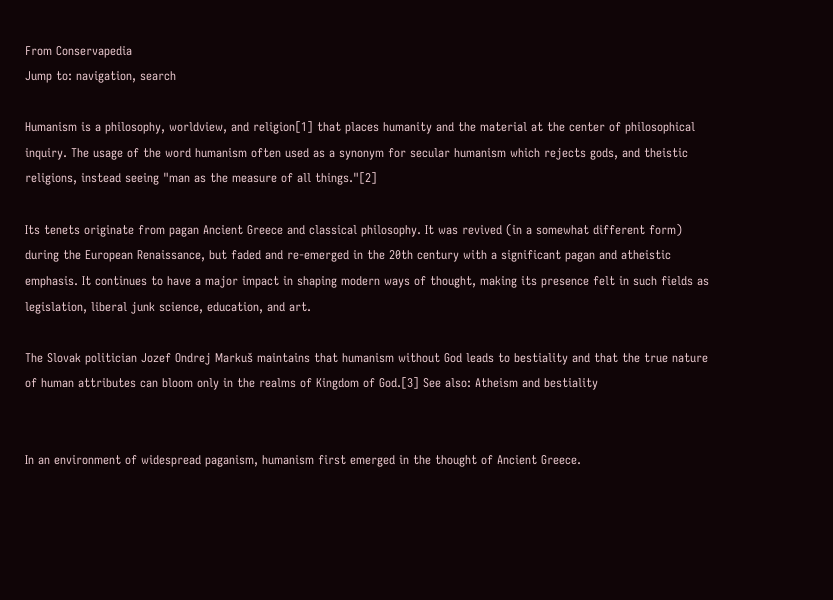From Conservapedia
Jump to: navigation, search

Humanism is a philosophy, worldview, and religion[1] that places humanity and the material at the center of philosophical inquiry. The usage of the word humanism often used as a synonym for secular humanism which rejects gods, and theistic religions, instead seeing "man as the measure of all things."[2]

Its tenets originate from pagan Ancient Greece and classical philosophy. It was revived (in a somewhat different form) during the European Renaissance, but faded and re-emerged in the 20th century with a significant pagan and atheistic emphasis. It continues to have a major impact in shaping modern ways of thought, making its presence felt in such fields as legislation, liberal junk science, education, and art.

The Slovak politician Jozef Ondrej Markuš maintains that humanism without God leads to bestiality and that the true nature of human attributes can bloom only in the realms of Kingdom of God.[3] See also: Atheism and bestiality


In an environment of widespread paganism, humanism first emerged in the thought of Ancient Greece.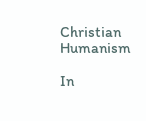Christian Humanism

In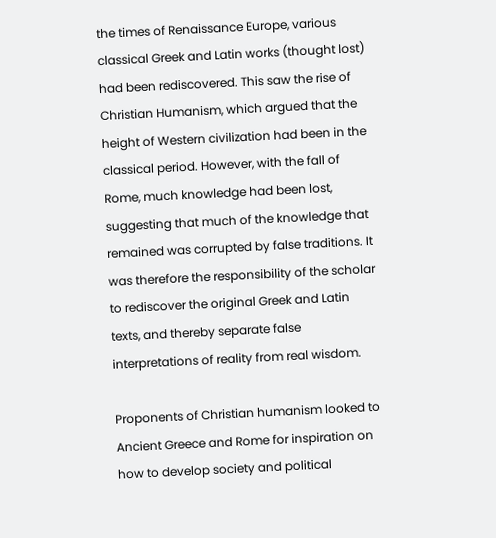the times of Renaissance Europe, various classical Greek and Latin works (thought lost) had been rediscovered. This saw the rise of Christian Humanism, which argued that the height of Western civilization had been in the classical period. However, with the fall of Rome, much knowledge had been lost, suggesting that much of the knowledge that remained was corrupted by false traditions. It was therefore the responsibility of the scholar to rediscover the original Greek and Latin texts, and thereby separate false interpretations of reality from real wisdom.

Proponents of Christian humanism looked to Ancient Greece and Rome for inspiration on how to develop society and political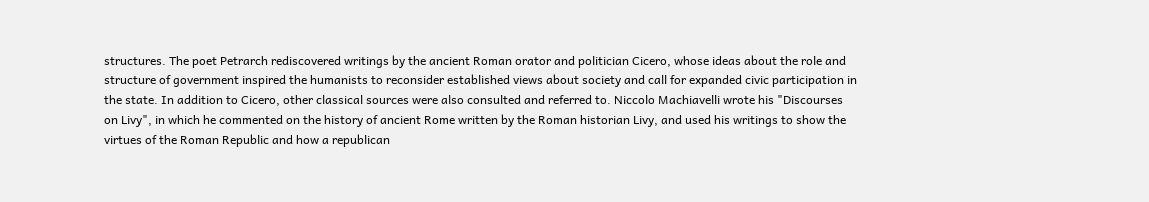structures. The poet Petrarch rediscovered writings by the ancient Roman orator and politician Cicero, whose ideas about the role and structure of government inspired the humanists to reconsider established views about society and call for expanded civic participation in the state. In addition to Cicero, other classical sources were also consulted and referred to. Niccolo Machiavelli wrote his "Discourses on Livy", in which he commented on the history of ancient Rome written by the Roman historian Livy, and used his writings to show the virtues of the Roman Republic and how a republican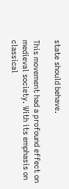state should behave.

This movement had a profound effect on medieval society. With its emphasis on classical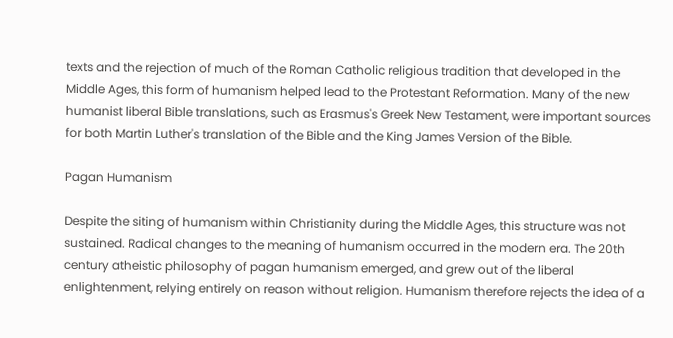texts and the rejection of much of the Roman Catholic religious tradition that developed in the Middle Ages, this form of humanism helped lead to the Protestant Reformation. Many of the new humanist liberal Bible translations, such as Erasmus's Greek New Testament, were important sources for both Martin Luther's translation of the Bible and the King James Version of the Bible.

Pagan Humanism

Despite the siting of humanism within Christianity during the Middle Ages, this structure was not sustained. Radical changes to the meaning of humanism occurred in the modern era. The 20th century atheistic philosophy of pagan humanism emerged, and grew out of the liberal enlightenment, relying entirely on reason without religion. Humanism therefore rejects the idea of a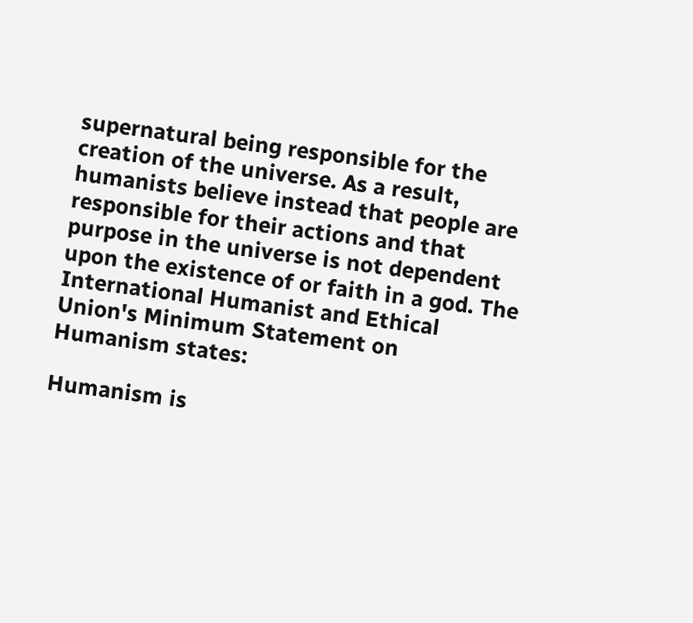supernatural being responsible for the creation of the universe. As a result, humanists believe instead that people are responsible for their actions and that purpose in the universe is not dependent upon the existence of or faith in a god. The International Humanist and Ethical Union's Minimum Statement on Humanism states:

Humanism is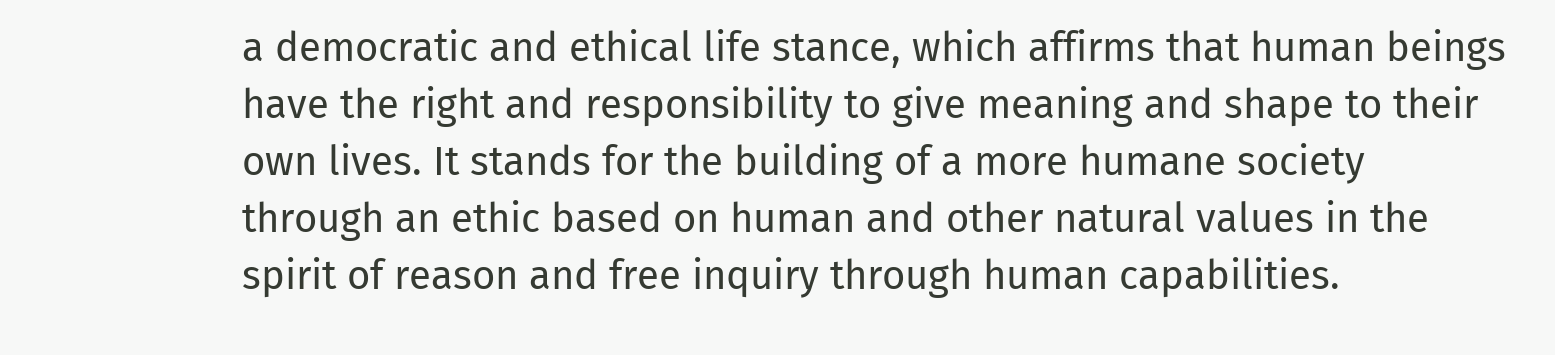a democratic and ethical life stance, which affirms that human beings have the right and responsibility to give meaning and shape to their own lives. It stands for the building of a more humane society through an ethic based on human and other natural values in the spirit of reason and free inquiry through human capabilities.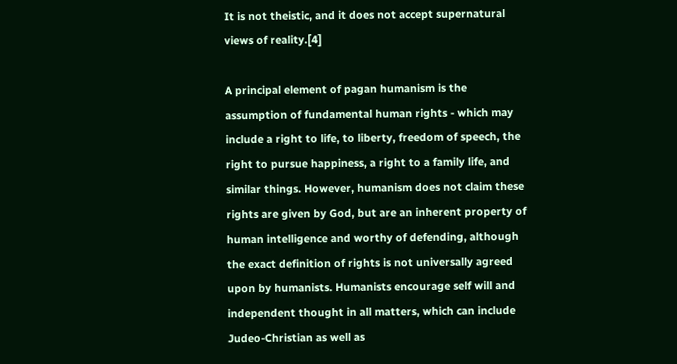It is not theistic, and it does not accept supernatural views of reality.[4]

A principal element of pagan humanism is the assumption of fundamental human rights - which may include a right to life, to liberty, freedom of speech, the right to pursue happiness, a right to a family life, and similar things. However, humanism does not claim these rights are given by God, but are an inherent property of human intelligence and worthy of defending, although the exact definition of rights is not universally agreed upon by humanists. Humanists encourage self will and independent thought in all matters, which can include Judeo-Christian as well as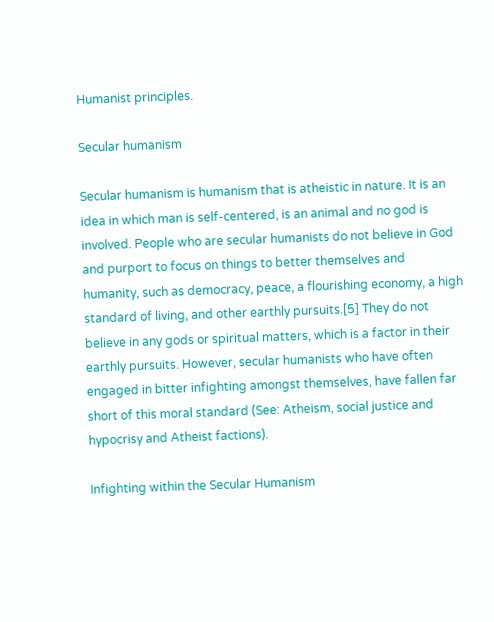Humanist principles.

Secular humanism

Secular humanism is humanism that is atheistic in nature. It is an idea in which man is self-centered, is an animal and no god is involved. People who are secular humanists do not believe in God and purport to focus on things to better themselves and humanity, such as democracy, peace, a flourishing economy, a high standard of living, and other earthly pursuits.[5] They do not believe in any gods or spiritual matters, which is a factor in their earthly pursuits. However, secular humanists who have often engaged in bitter infighting amongst themselves, have fallen far short of this moral standard (See: Atheism, social justice and hypocrisy and Atheist factions).

Infighting within the Secular Humanism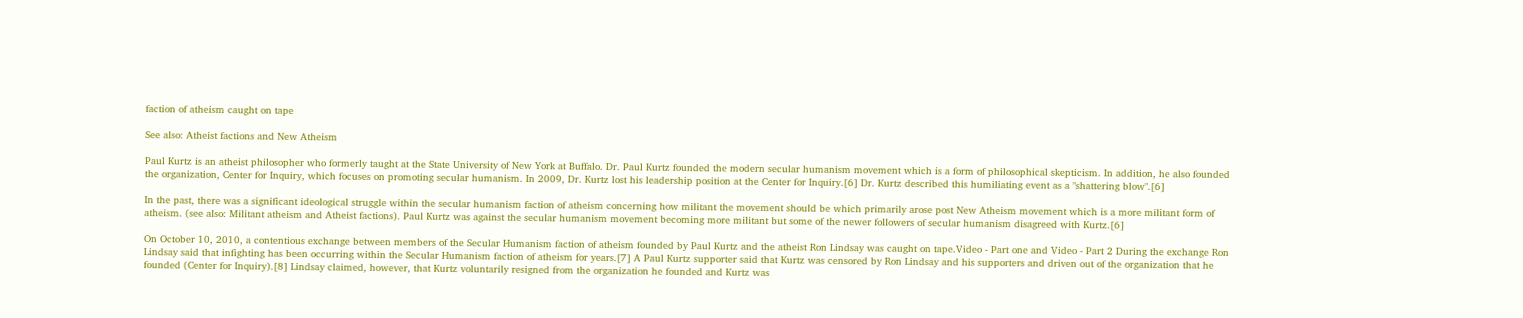faction of atheism caught on tape

See also: Atheist factions and New Atheism

Paul Kurtz is an atheist philosopher who formerly taught at the State University of New York at Buffalo. Dr. Paul Kurtz founded the modern secular humanism movement which is a form of philosophical skepticism. In addition, he also founded the organization, Center for Inquiry, which focuses on promoting secular humanism. In 2009, Dr. Kurtz lost his leadership position at the Center for Inquiry.[6] Dr. Kurtz described this humiliating event as a "shattering blow".[6]

In the past, there was a significant ideological struggle within the secular humanism faction of atheism concerning how militant the movement should be which primarily arose post New Atheism movement which is a more militant form of atheism. (see also: Militant atheism and Atheist factions). Paul Kurtz was against the secular humanism movement becoming more militant but some of the newer followers of secular humanism disagreed with Kurtz.[6]

On October 10, 2010, a contentious exchange between members of the Secular Humanism faction of atheism founded by Paul Kurtz and the atheist Ron Lindsay was caught on tape.Video - Part one and Video - Part 2 During the exchange Ron Lindsay said that infighting has been occurring within the Secular Humanism faction of atheism for years.[7] A Paul Kurtz supporter said that Kurtz was censored by Ron Lindsay and his supporters and driven out of the organization that he founded (Center for Inquiry).[8] Lindsay claimed, however, that Kurtz voluntarily resigned from the organization he founded and Kurtz was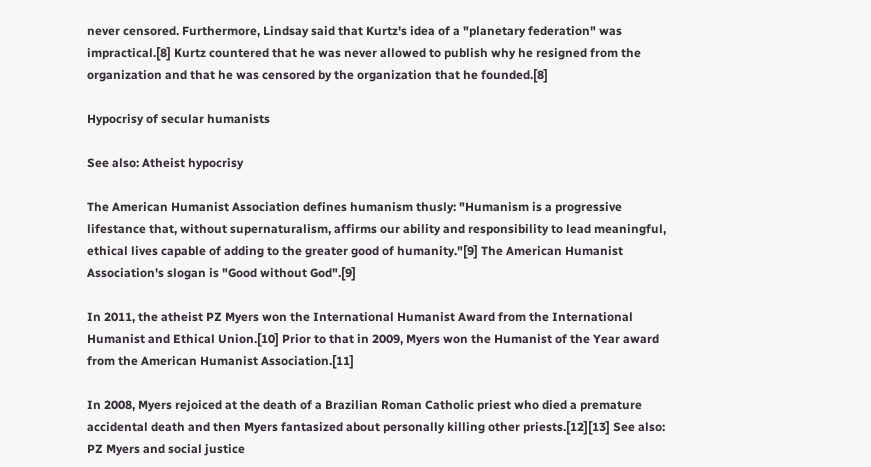never censored. Furthermore, Lindsay said that Kurtz's idea of a "planetary federation" was impractical.[8] Kurtz countered that he was never allowed to publish why he resigned from the organization and that he was censored by the organization that he founded.[8]

Hypocrisy of secular humanists

See also: Atheist hypocrisy

The American Humanist Association defines humanism thusly: "Humanism is a progressive lifestance that, without supernaturalism, affirms our ability and responsibility to lead meaningful, ethical lives capable of adding to the greater good of humanity."[9] The American Humanist Association's slogan is "Good without God".[9]

In 2011, the atheist PZ Myers won the International Humanist Award from the International Humanist and Ethical Union.[10] Prior to that in 2009, Myers won the Humanist of the Year award from the American Humanist Association.[11]

In 2008, Myers rejoiced at the death of a Brazilian Roman Catholic priest who died a premature accidental death and then Myers fantasized about personally killing other priests.[12][13] See also: PZ Myers and social justice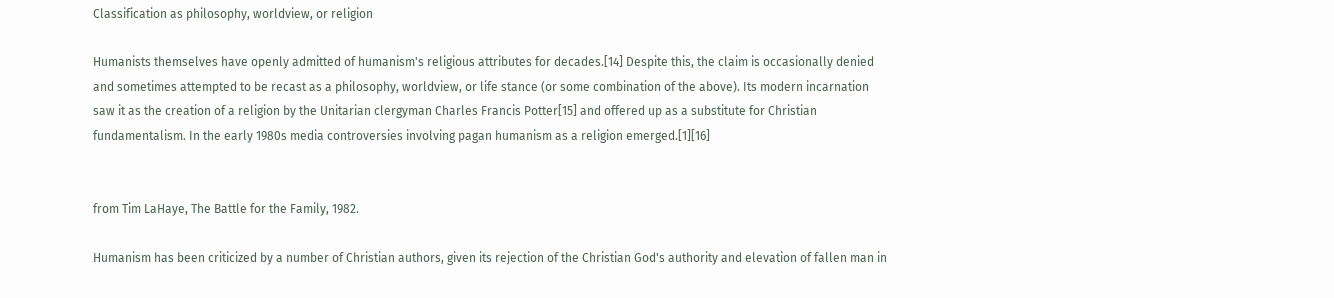Classification as philosophy, worldview, or religion

Humanists themselves have openly admitted of humanism's religious attributes for decades.[14] Despite this, the claim is occasionally denied and sometimes attempted to be recast as a philosophy, worldview, or life stance (or some combination of the above). Its modern incarnation saw it as the creation of a religion by the Unitarian clergyman Charles Francis Potter[15] and offered up as a substitute for Christian fundamentalism. In the early 1980s media controversies involving pagan humanism as a religion emerged.[1][16]


from Tim LaHaye, The Battle for the Family, 1982.

Humanism has been criticized by a number of Christian authors, given its rejection of the Christian God's authority and elevation of fallen man in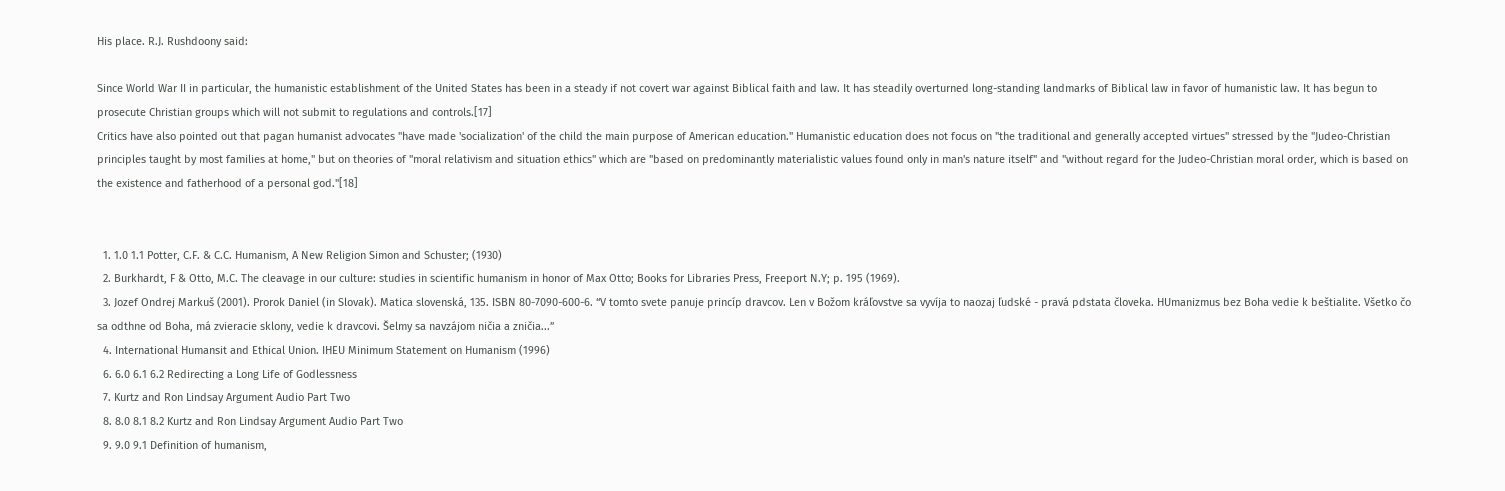His place. R.J. Rushdoony said:

Since World War II in particular, the humanistic establishment of the United States has been in a steady if not covert war against Biblical faith and law. It has steadily overturned long-standing landmarks of Biblical law in favor of humanistic law. It has begun to prosecute Christian groups which will not submit to regulations and controls.[17]
Critics have also pointed out that pagan humanist advocates "have made 'socialization' of the child the main purpose of American education." Humanistic education does not focus on "the traditional and generally accepted virtues" stressed by the "Judeo-Christian principles taught by most families at home," but on theories of "moral relativism and situation ethics" which are "based on predominantly materialistic values found only in man's nature itself" and "without regard for the Judeo-Christian moral order, which is based on the existence and fatherhood of a personal god."[18]


  1. 1.0 1.1 Potter, C.F. & C.C. Humanism, A New Religion Simon and Schuster; (1930)
  2. Burkhardt, F & Otto, M.C. The cleavage in our culture: studies in scientific humanism in honor of Max Otto; Books for Libraries Press, Freeport N.Y; p. 195 (1969).
  3. Jozef Ondrej Markuš (2001). Prorok Daniel (in Slovak). Matica slovenská, 135. ISBN 80-7090-600-6. “V tomto svete panuje princíp dravcov. Len v Božom kráľovstve sa vyvíja to naozaj ľudské - pravá pdstata človeka. HUmanizmus bez Boha vedie k beštialite. Všetko čo sa odthne od Boha, má zvieracie sklony, vedie k dravcovi. Šelmy sa navzájom ničia a zničia...”
  4. International Humansit and Ethical Union. IHEU Minimum Statement on Humanism (1996)
  6. 6.0 6.1 6.2 Redirecting a Long Life of Godlessness
  7. Kurtz and Ron Lindsay Argument Audio Part Two
  8. 8.0 8.1 8.2 Kurtz and Ron Lindsay Argument Audio Part Two
  9. 9.0 9.1 Definition of humanism,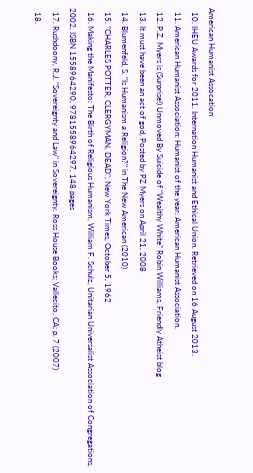American Humanist Assocation
  10. IHEU Awards for 2011. Internation Humanist and Ethical Union. Retrieved on 16 August 2013.
  11. American Humanist Association: Humanist of the year. American Humanist Association.
  12. P.Z. Myers is (Surprise!) Unmoved By Suicide of “Wealthy White” Robin Williams, Friendly Atheist blog
  13. It must have been an act of god, Posted by PZ Myers on April 21, 2008
  14. Blumenfeld, S. "Is Humanism a Religion?" in The New American (2010)
  15. "CHARLES POTTER, CLERGYMAN, DEAD", New York Times, October 5, 1962
  16. Making the Manifesto: The Birth of Religious Humanism, William F. Schulz, Unitarian Universalist Association of Congregations, 2002, ISBN 1558964290, 9781558964297, 148 pages
  17. Rushdoony, R.J. "Sovereignty and Law" in Sovereignty. Ross House Books; Vallecito, CA; p. 7 (2007)
  18.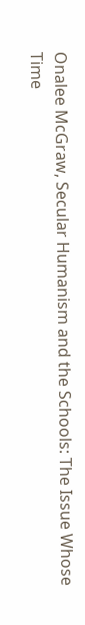Onalee McGraw, Secular Humanism and the Schools: The Issue Whose Time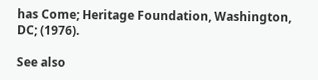has Come; Heritage Foundation, Washington, DC; (1976).

See also